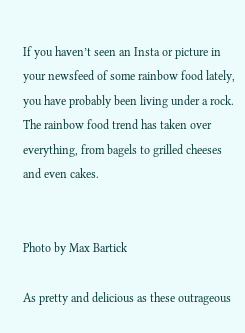If you haven’t seen an Insta or picture in your newsfeed of some rainbow food lately, you have probably been living under a rock. The rainbow food trend has taken over everything, from bagels to grilled cheeses and even cakes.


Photo by Max Bartick

As pretty and delicious as these outrageous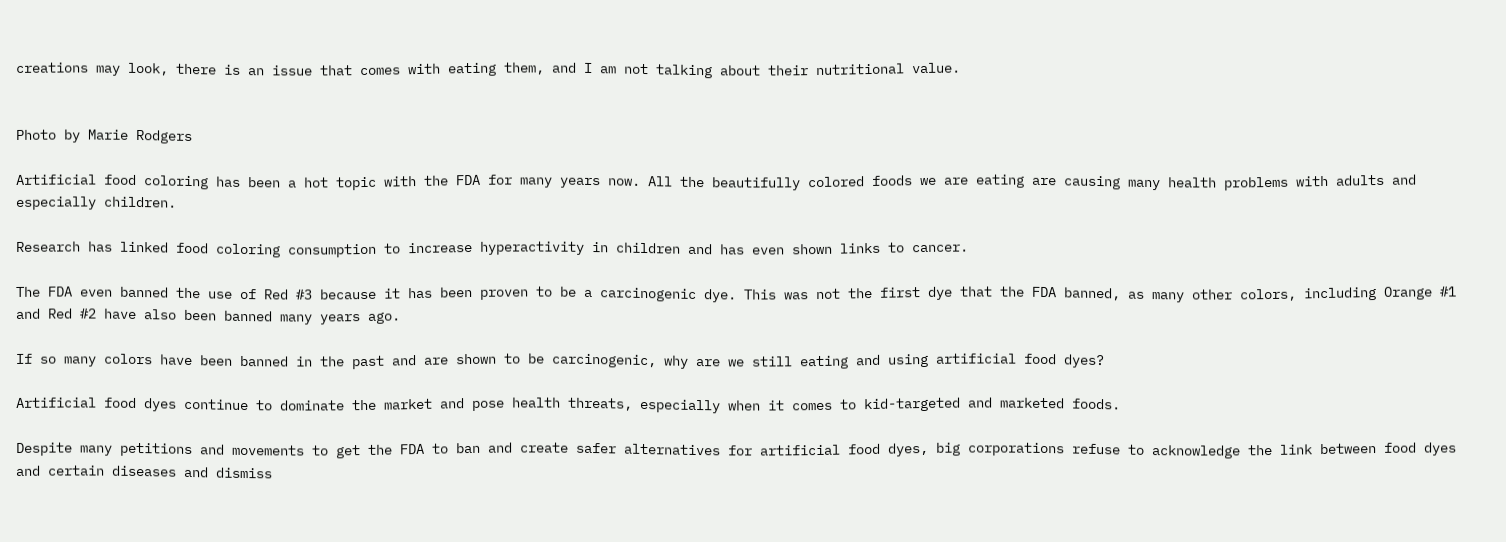creations may look, there is an issue that comes with eating them, and I am not talking about their nutritional value.


Photo by Marie Rodgers

Artificial food coloring has been a hot topic with the FDA for many years now. All the beautifully colored foods we are eating are causing many health problems with adults and especially children.

Research has linked food coloring consumption to increase hyperactivity in children and has even shown links to cancer.

The FDA even banned the use of Red #3 because it has been proven to be a carcinogenic dye. This was not the first dye that the FDA banned, as many other colors, including Orange #1 and Red #2 have also been banned many years ago.

If so many colors have been banned in the past and are shown to be carcinogenic, why are we still eating and using artificial food dyes?

Artificial food dyes continue to dominate the market and pose health threats, especially when it comes to kid-targeted and marketed foods.

Despite many petitions and movements to get the FDA to ban and create safer alternatives for artificial food dyes, big corporations refuse to acknowledge the link between food dyes and certain diseases and dismiss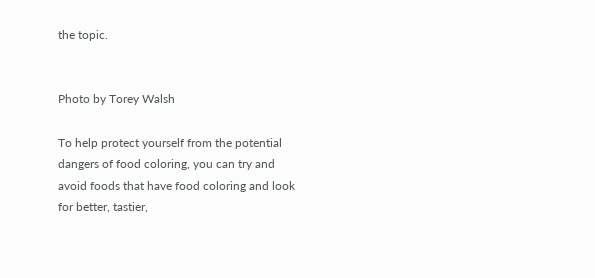the topic.


Photo by Torey Walsh

To help protect yourself from the potential dangers of food coloring, you can try and avoid foods that have food coloring and look for better, tastier,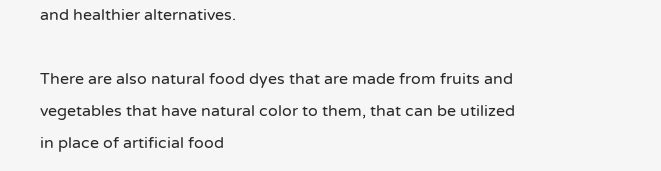and healthier alternatives.

There are also natural food dyes that are made from fruits and vegetables that have natural color to them, that can be utilized in place of artificial food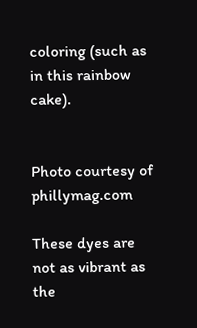coloring (such as in this rainbow cake).


Photo courtesy of phillymag.com

These dyes are not as vibrant as the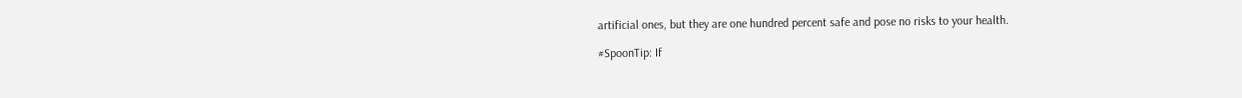artificial ones, but they are one hundred percent safe and pose no risks to your health.

#SpoonTip: If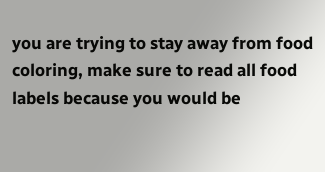you are trying to stay away from food coloring, make sure to read all food labels because you would be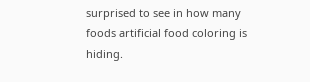surprised to see in how many foods artificial food coloring is hiding.